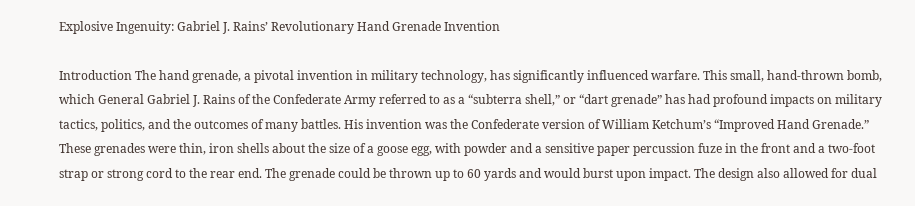Explosive Ingenuity: Gabriel J. Rains’ Revolutionary Hand Grenade Invention

Introduction The hand grenade, a pivotal invention in military technology, has significantly influenced warfare. This small, hand-thrown bomb, which General Gabriel J. Rains of the Confederate Army referred to as a “subterra shell,” or “dart grenade” has had profound impacts on military tactics, politics, and the outcomes of many battles. His invention was the Confederate version of William Ketchum’s “Improved Hand Grenade.” These grenades were thin, iron shells about the size of a goose egg, with powder and a sensitive paper percussion fuze in the front and a two-foot strap or strong cord to the rear end. The grenade could be thrown up to 60 yards and would burst upon impact. The design also allowed for dual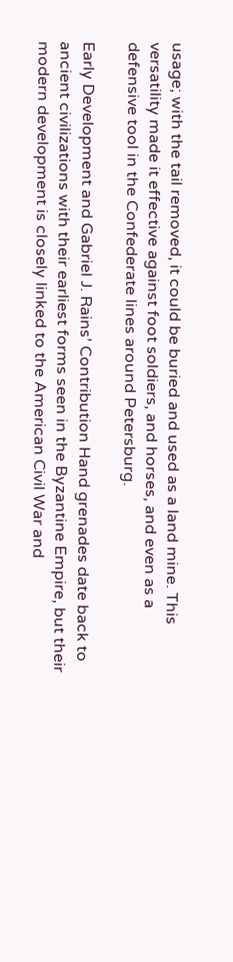usage; with the tail removed, it could be buried and used as a land mine. This versatility made it effective against foot soldiers, and horses, and even as a defensive tool in the Confederate lines around Petersburg.

Early Development and Gabriel J. Rains’ Contribution Hand grenades date back to ancient civilizations with their earliest forms seen in the Byzantine Empire, but their modern development is closely linked to the American Civil War and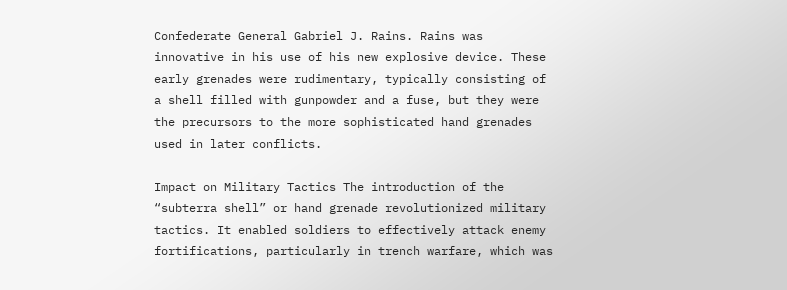Confederate General Gabriel J. Rains. Rains was innovative in his use of his new explosive device. These early grenades were rudimentary, typically consisting of a shell filled with gunpowder and a fuse, but they were the precursors to the more sophisticated hand grenades used in later conflicts.

Impact on Military Tactics The introduction of the “subterra shell” or hand grenade revolutionized military tactics. It enabled soldiers to effectively attack enemy fortifications, particularly in trench warfare, which was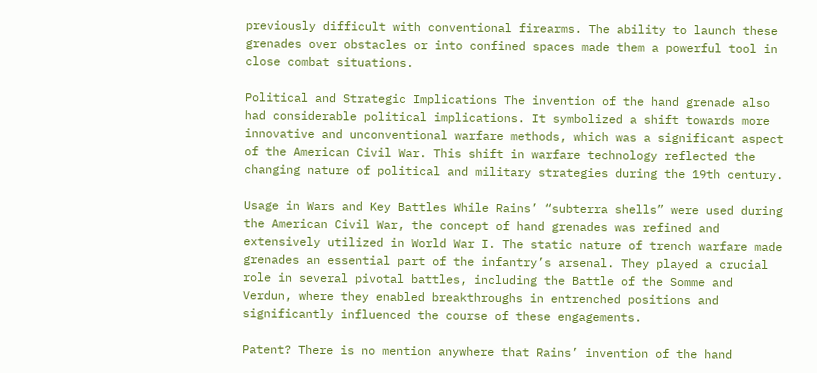previously difficult with conventional firearms. The ability to launch these grenades over obstacles or into confined spaces made them a powerful tool in close combat situations.

Political and Strategic Implications The invention of the hand grenade also had considerable political implications. It symbolized a shift towards more innovative and unconventional warfare methods, which was a significant aspect of the American Civil War. This shift in warfare technology reflected the changing nature of political and military strategies during the 19th century.

Usage in Wars and Key Battles While Rains’ “subterra shells” were used during the American Civil War, the concept of hand grenades was refined and extensively utilized in World War I. The static nature of trench warfare made grenades an essential part of the infantry’s arsenal. They played a crucial role in several pivotal battles, including the Battle of the Somme and Verdun, where they enabled breakthroughs in entrenched positions and significantly influenced the course of these engagements.

Patent? There is no mention anywhere that Rains’ invention of the hand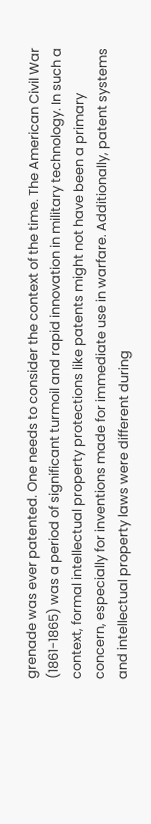grenade was ever patented. One needs to consider the context of the time. The American Civil War (1861-1865) was a period of significant turmoil and rapid innovation in military technology. In such a context, formal intellectual property protections like patents might not have been a primary concern, especially for inventions made for immediate use in warfare. Additionally, patent systems and intellectual property laws were different during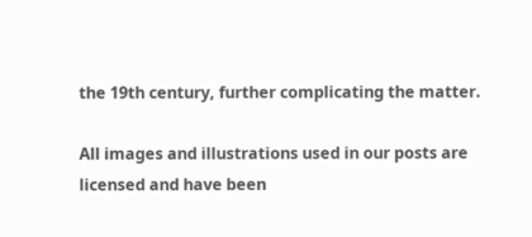the 19th century, further complicating the matter.

All images and illustrations used in our posts are licensed and have been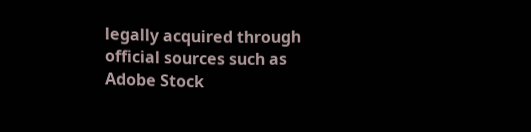legally acquired through official sources such as Adobe Stock